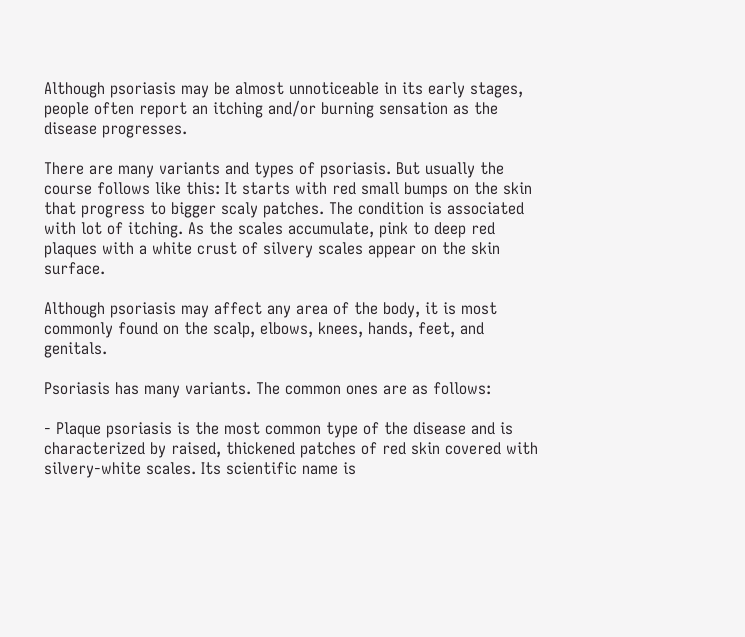Although psoriasis may be almost unnoticeable in its early stages, people often report an itching and/or burning sensation as the disease progresses.

There are many variants and types of psoriasis. But usually the course follows like this: It starts with red small bumps on the skin that progress to bigger scaly patches. The condition is associated with lot of itching. As the scales accumulate, pink to deep red plaques with a white crust of silvery scales appear on the skin surface.

Although psoriasis may affect any area of the body, it is most commonly found on the scalp, elbows, knees, hands, feet, and genitals.

Psoriasis has many variants. The common ones are as follows:

- Plaque psoriasis is the most common type of the disease and is characterized by raised, thickened patches of red skin covered with silvery-white scales. Its scientific name is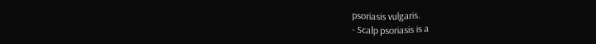psoriasis vulgaris.
- Scalp psoriasis is a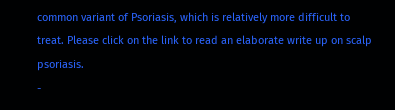common variant of Psoriasis, which is relatively more difficult to treat. Please click on the link to read an elaborate write up on scalp psoriasis.
-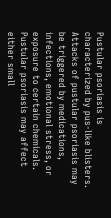Pustular psoriasis is characterized by pus-like blisters. Attacks of pustular psoriasis may be triggered by medications, infections, emotional stress, or exposure to certain chemicals. Pustular psoriasis may affect either small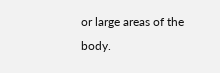or large areas of the body.